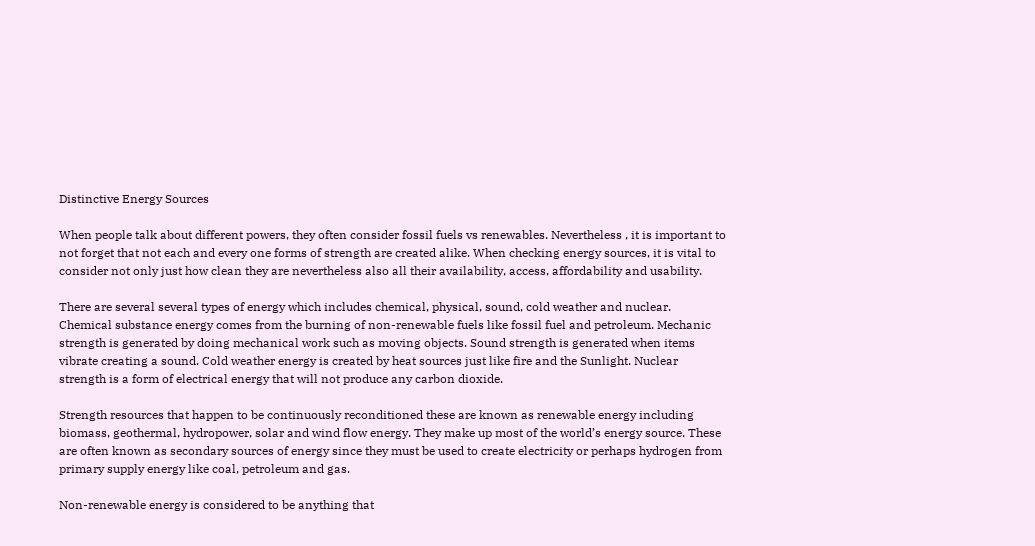Distinctive Energy Sources

When people talk about different powers, they often consider fossil fuels vs renewables. Nevertheless , it is important to not forget that not each and every one forms of strength are created alike. When checking energy sources, it is vital to consider not only just how clean they are nevertheless also all their availability, access, affordability and usability.

There are several several types of energy which includes chemical, physical, sound, cold weather and nuclear. Chemical substance energy comes from the burning of non-renewable fuels like fossil fuel and petroleum. Mechanic strength is generated by doing mechanical work such as moving objects. Sound strength is generated when items vibrate creating a sound. Cold weather energy is created by heat sources just like fire and the Sunlight. Nuclear strength is a form of electrical energy that will not produce any carbon dioxide.

Strength resources that happen to be continuously reconditioned these are known as renewable energy including biomass, geothermal, hydropower, solar and wind flow energy. They make up most of the world’s energy source. These are often known as secondary sources of energy since they must be used to create electricity or perhaps hydrogen from primary supply energy like coal, petroleum and gas.

Non-renewable energy is considered to be anything that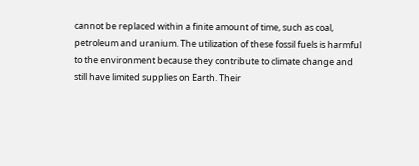cannot be replaced within a finite amount of time, such as coal, petroleum and uranium. The utilization of these fossil fuels is harmful to the environment because they contribute to climate change and still have limited supplies on Earth. Their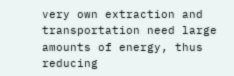very own extraction and transportation need large amounts of energy, thus reducing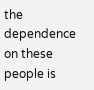the dependence on these people is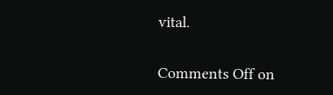vital.

Comments Off on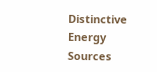Distinctive Energy Sources